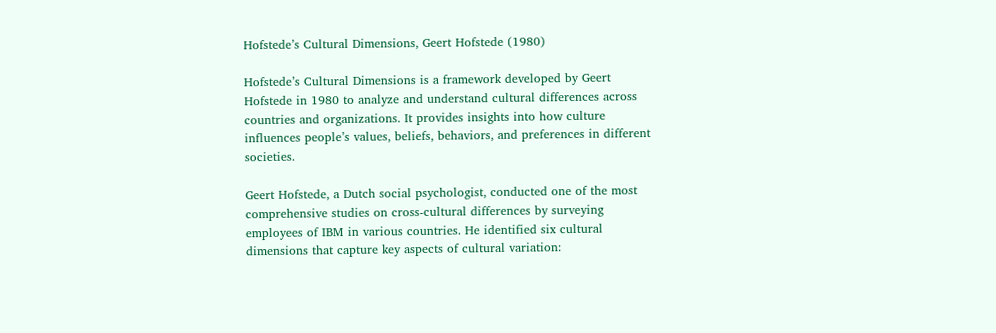Hofstede’s Cultural Dimensions, Geert Hofstede (1980)

Hofstede’s Cultural Dimensions is a framework developed by Geert Hofstede in 1980 to analyze and understand cultural differences across countries and organizations. It provides insights into how culture influences people’s values, beliefs, behaviors, and preferences in different societies.

Geert Hofstede, a Dutch social psychologist, conducted one of the most comprehensive studies on cross-cultural differences by surveying employees of IBM in various countries. He identified six cultural dimensions that capture key aspects of cultural variation: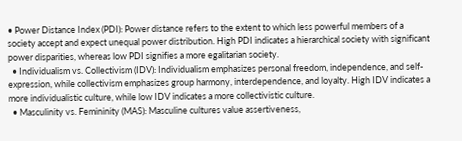• Power Distance Index (PDI): Power distance refers to the extent to which less powerful members of a society accept and expect unequal power distribution. High PDI indicates a hierarchical society with significant power disparities, whereas low PDI signifies a more egalitarian society.
  • Individualism vs. Collectivism (IDV): Individualism emphasizes personal freedom, independence, and self-expression, while collectivism emphasizes group harmony, interdependence, and loyalty. High IDV indicates a more individualistic culture, while low IDV indicates a more collectivistic culture.
  • Masculinity vs. Femininity (MAS): Masculine cultures value assertiveness,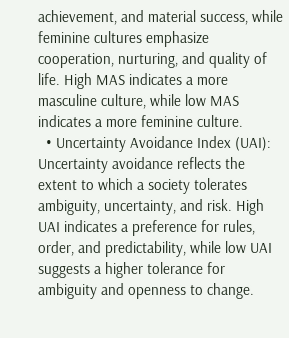achievement, and material success, while feminine cultures emphasize cooperation, nurturing, and quality of life. High MAS indicates a more masculine culture, while low MAS indicates a more feminine culture.
  • Uncertainty Avoidance Index (UAI): Uncertainty avoidance reflects the extent to which a society tolerates ambiguity, uncertainty, and risk. High UAI indicates a preference for rules, order, and predictability, while low UAI suggests a higher tolerance for ambiguity and openness to change.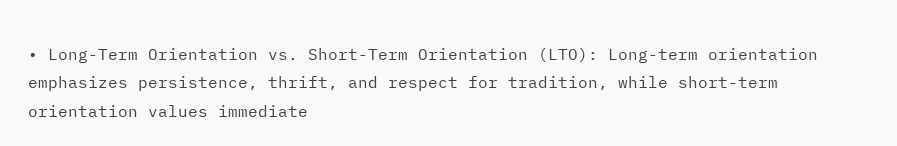• Long-Term Orientation vs. Short-Term Orientation (LTO): Long-term orientation emphasizes persistence, thrift, and respect for tradition, while short-term orientation values immediate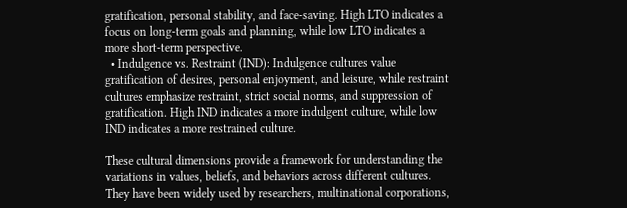gratification, personal stability, and face-saving. High LTO indicates a focus on long-term goals and planning, while low LTO indicates a more short-term perspective.
  • Indulgence vs. Restraint (IND): Indulgence cultures value gratification of desires, personal enjoyment, and leisure, while restraint cultures emphasize restraint, strict social norms, and suppression of gratification. High IND indicates a more indulgent culture, while low IND indicates a more restrained culture.

These cultural dimensions provide a framework for understanding the variations in values, beliefs, and behaviors across different cultures. They have been widely used by researchers, multinational corporations,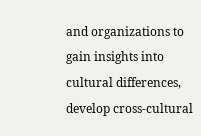and organizations to gain insights into cultural differences, develop cross-cultural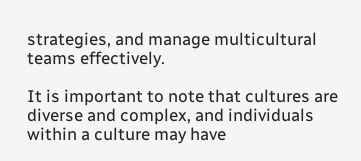strategies, and manage multicultural teams effectively.

It is important to note that cultures are diverse and complex, and individuals within a culture may have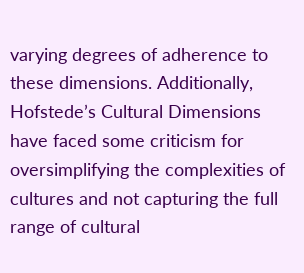varying degrees of adherence to these dimensions. Additionally, Hofstede’s Cultural Dimensions have faced some criticism for oversimplifying the complexities of cultures and not capturing the full range of cultural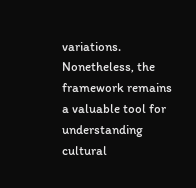variations. Nonetheless, the framework remains a valuable tool for understanding cultural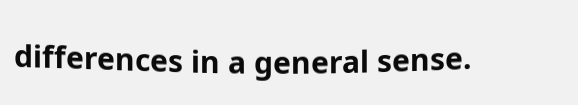differences in a general sense.